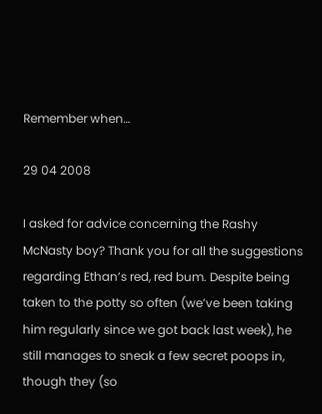Remember when…

29 04 2008

I asked for advice concerning the Rashy McNasty boy? Thank you for all the suggestions regarding Ethan’s red, red bum. Despite being taken to the potty so often (we’ve been taking him regularly since we got back last week), he still manages to sneak a few secret poops in, though they (so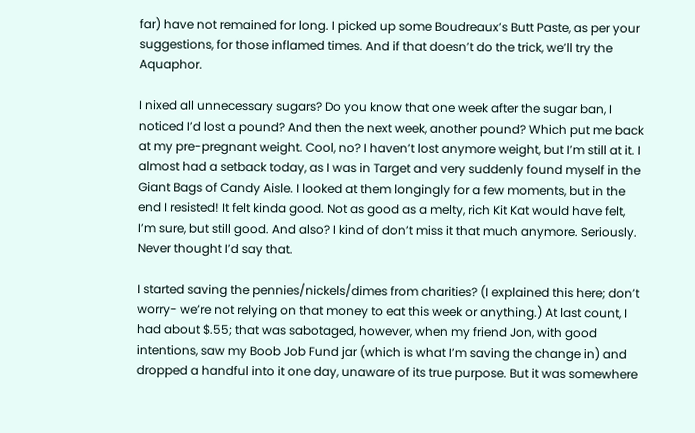far) have not remained for long. I picked up some Boudreaux’s Butt Paste, as per your suggestions, for those inflamed times. And if that doesn’t do the trick, we’ll try the Aquaphor.

I nixed all unnecessary sugars? Do you know that one week after the sugar ban, I noticed I’d lost a pound? And then the next week, another pound? Which put me back at my pre-pregnant weight. Cool, no? I haven’t lost anymore weight, but I’m still at it. I almost had a setback today, as I was in Target and very suddenly found myself in the Giant Bags of Candy Aisle. I looked at them longingly for a few moments, but in the end I resisted! It felt kinda good. Not as good as a melty, rich Kit Kat would have felt, I’m sure, but still good. And also? I kind of don’t miss it that much anymore. Seriously. Never thought I’d say that.

I started saving the pennies/nickels/dimes from charities? (I explained this here; don’t worry- we’re not relying on that money to eat this week or anything.) At last count, I had about $.55; that was sabotaged, however, when my friend Jon, with good intentions, saw my Boob Job Fund jar (which is what I’m saving the change in) and dropped a handful into it one day, unaware of its true purpose. But it was somewhere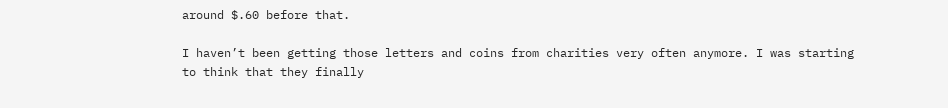around $.60 before that.

I haven’t been getting those letters and coins from charities very often anymore. I was starting to think that they finally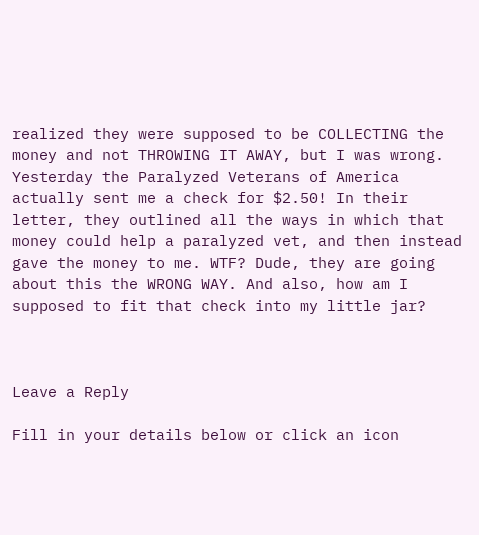realized they were supposed to be COLLECTING the money and not THROWING IT AWAY, but I was wrong. Yesterday the Paralyzed Veterans of America actually sent me a check for $2.50! In their letter, they outlined all the ways in which that money could help a paralyzed vet, and then instead gave the money to me. WTF? Dude, they are going about this the WRONG WAY. And also, how am I supposed to fit that check into my little jar?



Leave a Reply

Fill in your details below or click an icon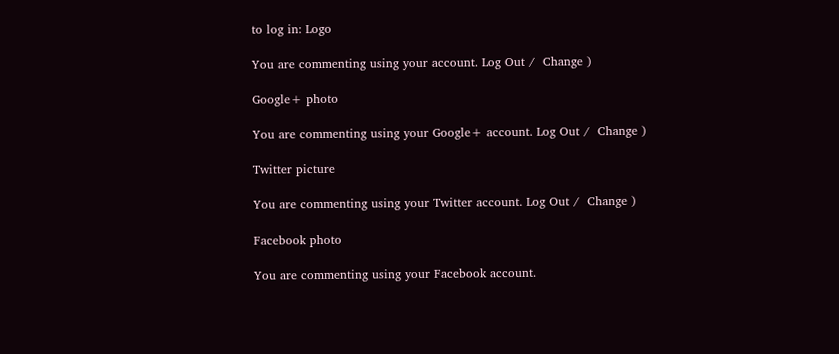to log in: Logo

You are commenting using your account. Log Out /  Change )

Google+ photo

You are commenting using your Google+ account. Log Out /  Change )

Twitter picture

You are commenting using your Twitter account. Log Out /  Change )

Facebook photo

You are commenting using your Facebook account.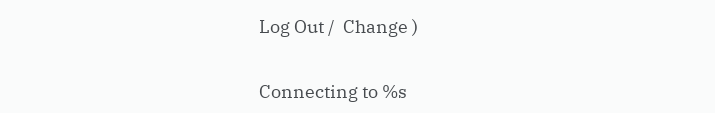Log Out /  Change )


Connecting to %s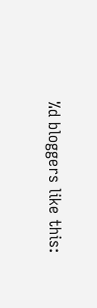%d bloggers like this: